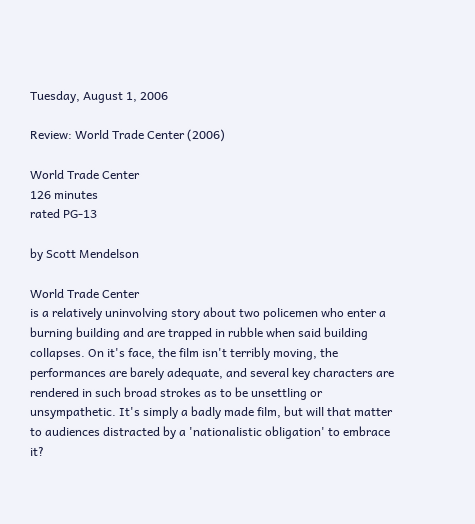Tuesday, August 1, 2006

Review: World Trade Center (2006)

World Trade Center
126 minutes
rated PG-13

by Scott Mendelson

World Trade Center
is a relatively uninvolving story about two policemen who enter a burning building and are trapped in rubble when said building collapses. On it's face, the film isn't terribly moving, the performances are barely adequate, and several key characters are rendered in such broad strokes as to be unsettling or unsympathetic. It's simply a badly made film, but will that matter to audiences distracted by a 'nationalistic obligation' to embrace it?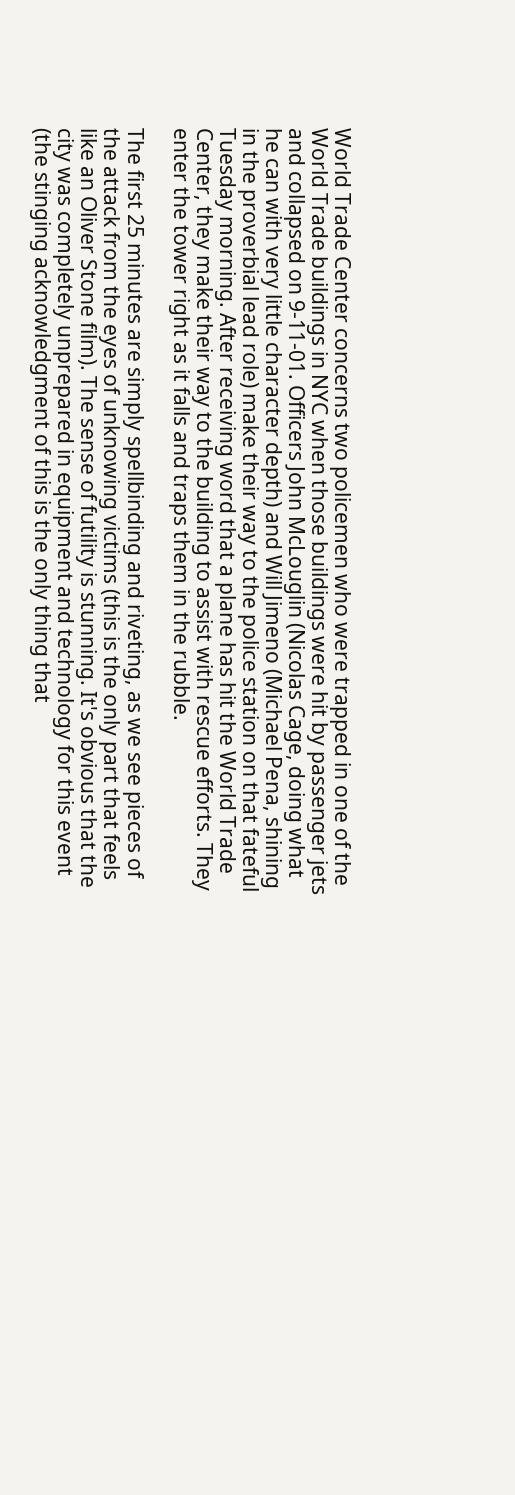World Trade Center concerns two policemen who were trapped in one of the World Trade buildings in NYC when those buildings were hit by passenger jets and collapsed on 9-11-01. Officers John McLouglin (Nicolas Cage, doing what he can with very little character depth) and Will Jimeno (Michael Pena, shining in the proverbial lead role) make their way to the police station on that fateful Tuesday morning. After receiving word that a plane has hit the World Trade Center, they make their way to the building to assist with rescue efforts. They enter the tower right as it falls and traps them in the rubble.

The first 25 minutes are simply spellbinding and riveting, as we see pieces of the attack from the eyes of unknowing victims (this is the only part that feels like an Oliver Stone film). The sense of futility is stunning. It's obvious that the city was completely unprepared in equipment and technology for this event (the stinging acknowledgment of this is the only thing that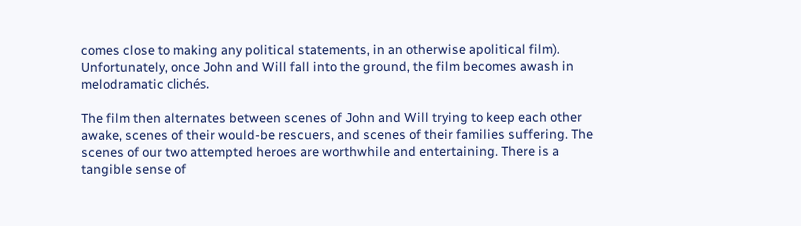comes close to making any political statements, in an otherwise apolitical film). Unfortunately, once John and Will fall into the ground, the film becomes awash in melodramatic clichés.

The film then alternates between scenes of John and Will trying to keep each other awake, scenes of their would-be rescuers, and scenes of their families suffering. The scenes of our two attempted heroes are worthwhile and entertaining. There is a tangible sense of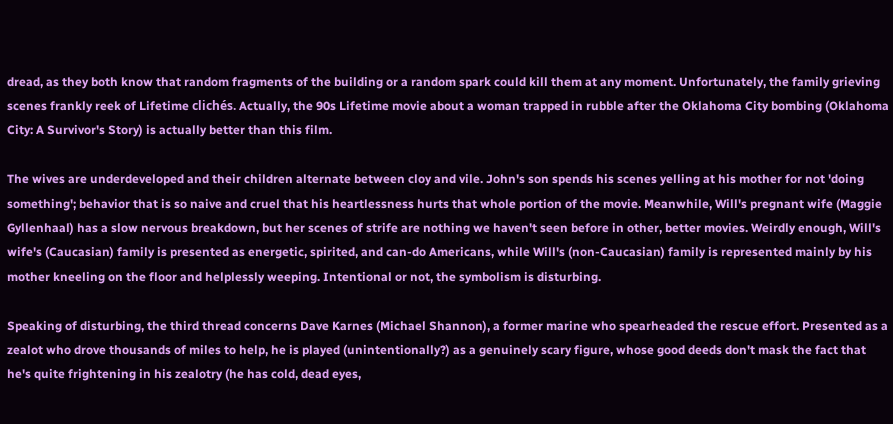dread, as they both know that random fragments of the building or a random spark could kill them at any moment. Unfortunately, the family grieving scenes frankly reek of Lifetime clichés. Actually, the 90s Lifetime movie about a woman trapped in rubble after the Oklahoma City bombing (Oklahoma City: A Survivor's Story) is actually better than this film.

The wives are underdeveloped and their children alternate between cloy and vile. John's son spends his scenes yelling at his mother for not 'doing something'; behavior that is so naive and cruel that his heartlessness hurts that whole portion of the movie. Meanwhile, Will's pregnant wife (Maggie Gyllenhaal) has a slow nervous breakdown, but her scenes of strife are nothing we haven't seen before in other, better movies. Weirdly enough, Will's wife's (Caucasian) family is presented as energetic, spirited, and can-do Americans, while Will's (non-Caucasian) family is represented mainly by his mother kneeling on the floor and helplessly weeping. Intentional or not, the symbolism is disturbing.

Speaking of disturbing, the third thread concerns Dave Karnes (Michael Shannon), a former marine who spearheaded the rescue effort. Presented as a zealot who drove thousands of miles to help, he is played (unintentionally?) as a genuinely scary figure, whose good deeds don't mask the fact that he's quite frightening in his zealotry (he has cold, dead eyes,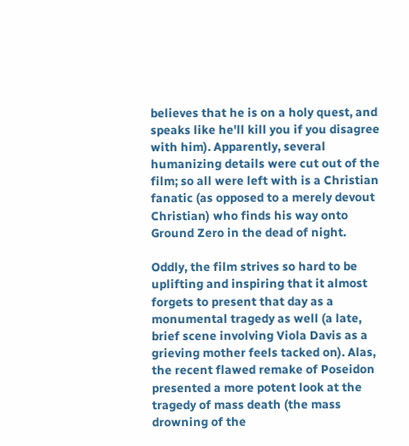believes that he is on a holy quest, and speaks like he'll kill you if you disagree with him). Apparently, several humanizing details were cut out of the film; so all were left with is a Christian fanatic (as opposed to a merely devout Christian) who finds his way onto Ground Zero in the dead of night.

Oddly, the film strives so hard to be uplifting and inspiring that it almost forgets to present that day as a monumental tragedy as well (a late, brief scene involving Viola Davis as a grieving mother feels tacked on). Alas, the recent flawed remake of Poseidon presented a more potent look at the tragedy of mass death (the mass drowning of the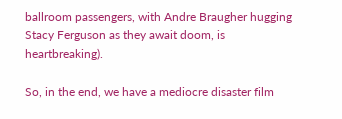ballroom passengers, with Andre Braugher hugging Stacy Ferguson as they await doom, is heartbreaking).

So, in the end, we have a mediocre disaster film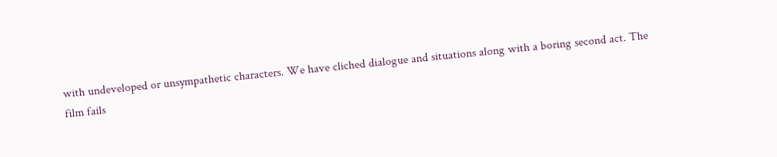with undeveloped or unsympathetic characters. We have cliched dialogue and situations along with a boring second act. The film fails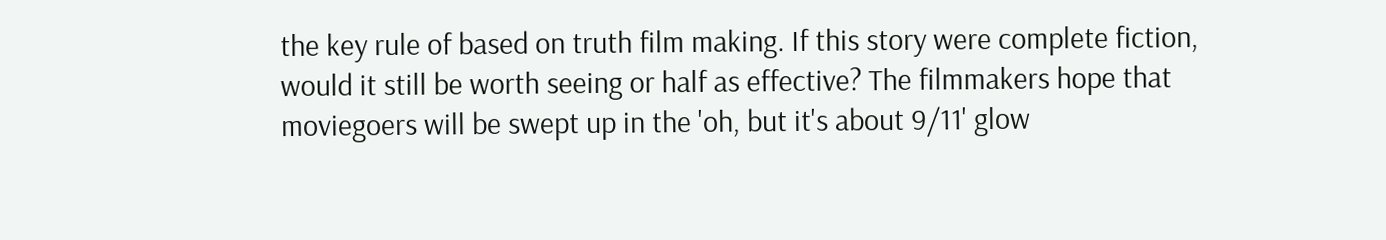the key rule of based on truth film making. If this story were complete fiction, would it still be worth seeing or half as effective? The filmmakers hope that moviegoers will be swept up in the 'oh, but it's about 9/11' glow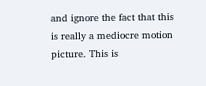and ignore the fact that this is really a mediocre motion picture. This is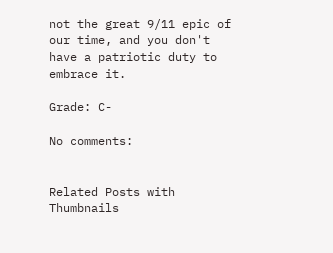not the great 9/11 epic of our time, and you don't have a patriotic duty to embrace it.

Grade: C-

No comments:


Related Posts with Thumbnails